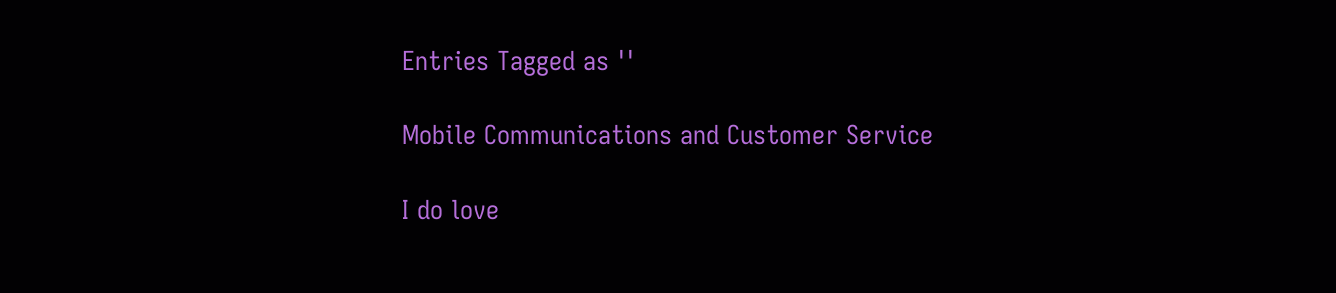Entries Tagged as ''

Mobile Communications and Customer Service

I do love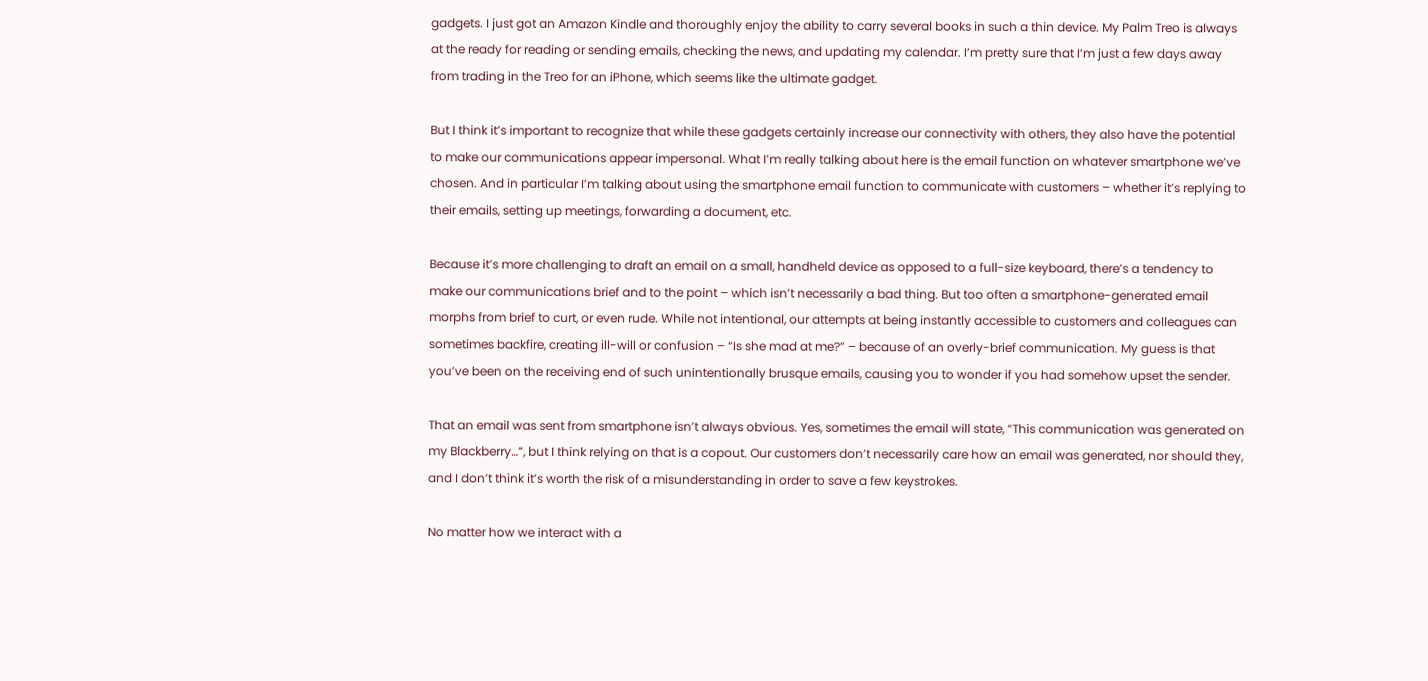gadgets. I just got an Amazon Kindle and thoroughly enjoy the ability to carry several books in such a thin device. My Palm Treo is always at the ready for reading or sending emails, checking the news, and updating my calendar. I’m pretty sure that I’m just a few days away from trading in the Treo for an iPhone, which seems like the ultimate gadget.

But I think it’s important to recognize that while these gadgets certainly increase our connectivity with others, they also have the potential to make our communications appear impersonal. What I’m really talking about here is the email function on whatever smartphone we’ve chosen. And in particular I’m talking about using the smartphone email function to communicate with customers – whether it’s replying to their emails, setting up meetings, forwarding a document, etc.

Because it’s more challenging to draft an email on a small, handheld device as opposed to a full-size keyboard, there’s a tendency to make our communications brief and to the point – which isn’t necessarily a bad thing. But too often a smartphone-generated email morphs from brief to curt, or even rude. While not intentional, our attempts at being instantly accessible to customers and colleagues can sometimes backfire, creating ill-will or confusion – “Is she mad at me?” – because of an overly-brief communication. My guess is that you’ve been on the receiving end of such unintentionally brusque emails, causing you to wonder if you had somehow upset the sender.

That an email was sent from smartphone isn’t always obvious. Yes, sometimes the email will state, “This communication was generated on my Blackberry…”, but I think relying on that is a copout. Our customers don’t necessarily care how an email was generated, nor should they, and I don’t think it’s worth the risk of a misunderstanding in order to save a few keystrokes.

No matter how we interact with a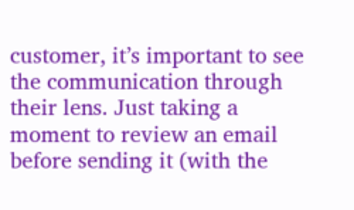customer, it’s important to see the communication through their lens. Just taking a moment to review an email before sending it (with the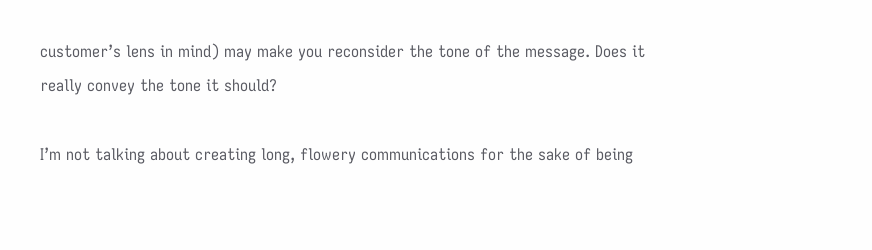customer’s lens in mind) may make you reconsider the tone of the message. Does it really convey the tone it should?

I’m not talking about creating long, flowery communications for the sake of being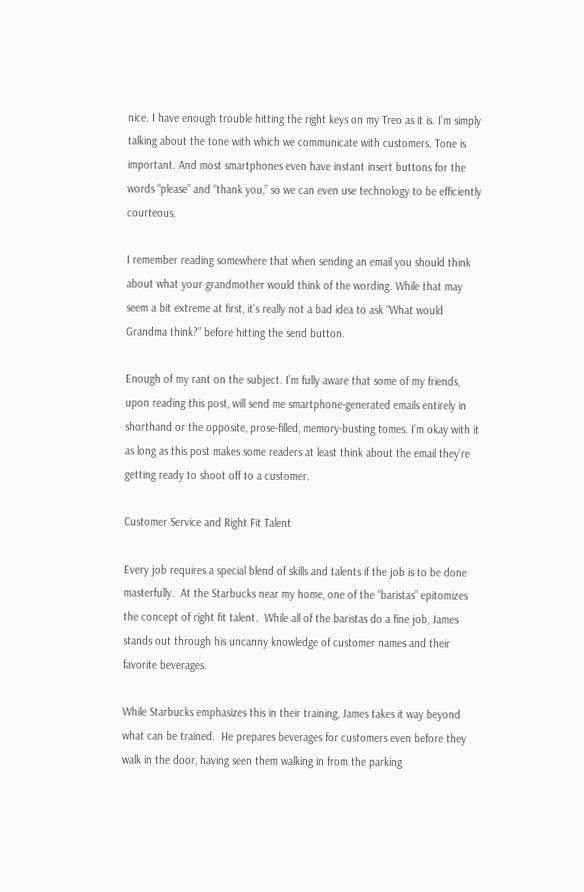nice. I have enough trouble hitting the right keys on my Treo as it is. I’m simply talking about the tone with which we communicate with customers. Tone is important. And most smartphones even have instant insert buttons for the words “please” and “thank you,” so we can even use technology to be efficiently courteous.

I remember reading somewhere that when sending an email you should think about what your grandmother would think of the wording. While that may seem a bit extreme at first, it’s really not a bad idea to ask “What would Grandma think?” before hitting the send button.

Enough of my rant on the subject. I’m fully aware that some of my friends, upon reading this post, will send me smartphone-generated emails entirely in shorthand or the opposite, prose-filled, memory-busting tomes. I’m okay with it as long as this post makes some readers at least think about the email they’re getting ready to shoot off to a customer.

Customer Service and Right Fit Talent

Every job requires a special blend of skills and talents if the job is to be done masterfully.  At the Starbucks near my home, one of the “baristas” epitomizes the concept of right fit talent.  While all of the baristas do a fine job, James stands out through his uncanny knowledge of customer names and their favorite beverages.

While Starbucks emphasizes this in their training, James takes it way beyond what can be trained.  He prepares beverages for customers even before they walk in the door, having seen them walking in from the parking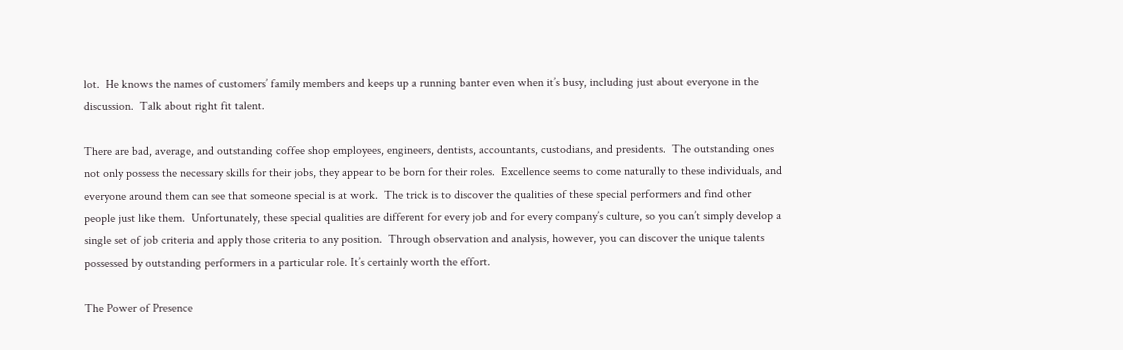lot.  He knows the names of customers’ family members and keeps up a running banter even when it’s busy, including just about everyone in the discussion.  Talk about right fit talent.

There are bad, average, and outstanding coffee shop employees, engineers, dentists, accountants, custodians, and presidents.  The outstanding ones not only possess the necessary skills for their jobs, they appear to be born for their roles.  Excellence seems to come naturally to these individuals, and everyone around them can see that someone special is at work.  The trick is to discover the qualities of these special performers and find other people just like them.  Unfortunately, these special qualities are different for every job and for every company’s culture, so you can’t simply develop a single set of job criteria and apply those criteria to any position.  Through observation and analysis, however, you can discover the unique talents possessed by outstanding performers in a particular role. It’s certainly worth the effort.

The Power of Presence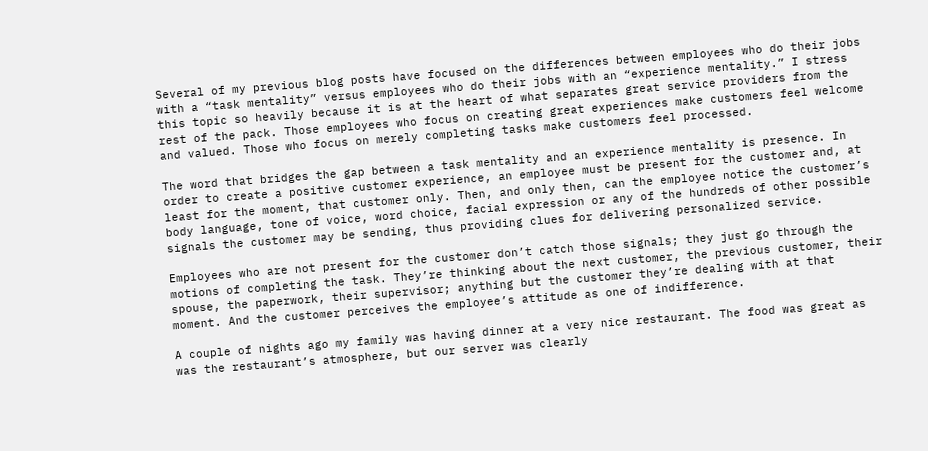Several of my previous blog posts have focused on the differences between employees who do their jobs with a “task mentality” versus employees who do their jobs with an “experience mentality.” I stress this topic so heavily because it is at the heart of what separates great service providers from the rest of the pack. Those employees who focus on creating great experiences make customers feel welcome and valued. Those who focus on merely completing tasks make customers feel processed.

The word that bridges the gap between a task mentality and an experience mentality is presence. In order to create a positive customer experience, an employee must be present for the customer and, at least for the moment, that customer only. Then, and only then, can the employee notice the customer’s body language, tone of voice, word choice, facial expression or any of the hundreds of other possible signals the customer may be sending, thus providing clues for delivering personalized service.

Employees who are not present for the customer don’t catch those signals; they just go through the motions of completing the task. They’re thinking about the next customer, the previous customer, their spouse, the paperwork, their supervisor; anything but the customer they’re dealing with at that moment. And the customer perceives the employee’s attitude as one of indifference.

A couple of nights ago my family was having dinner at a very nice restaurant. The food was great as was the restaurant’s atmosphere, but our server was clearly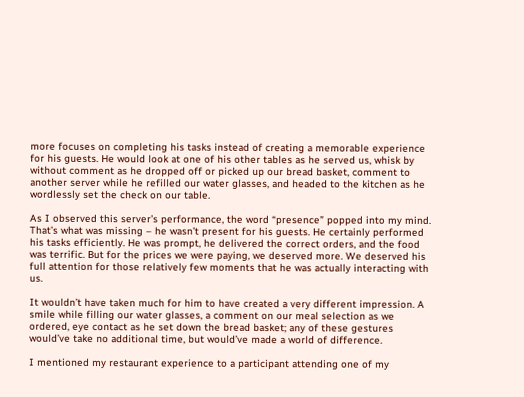more focuses on completing his tasks instead of creating a memorable experience for his guests. He would look at one of his other tables as he served us, whisk by without comment as he dropped off or picked up our bread basket, comment to another server while he refilled our water glasses, and headed to the kitchen as he wordlessly set the check on our table.

As I observed this server’s performance, the word “presence” popped into my mind. That’s what was missing – he wasn’t present for his guests. He certainly performed his tasks efficiently. He was prompt, he delivered the correct orders, and the food was terrific. But for the prices we were paying, we deserved more. We deserved his full attention for those relatively few moments that he was actually interacting with us.

It wouldn’t have taken much for him to have created a very different impression. A smile while filling our water glasses, a comment on our meal selection as we ordered, eye contact as he set down the bread basket; any of these gestures would’ve take no additional time, but would’ve made a world of difference.

I mentioned my restaurant experience to a participant attending one of my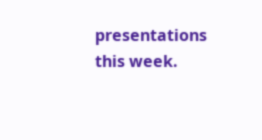presentations this week.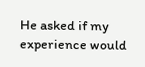He asked if my experience would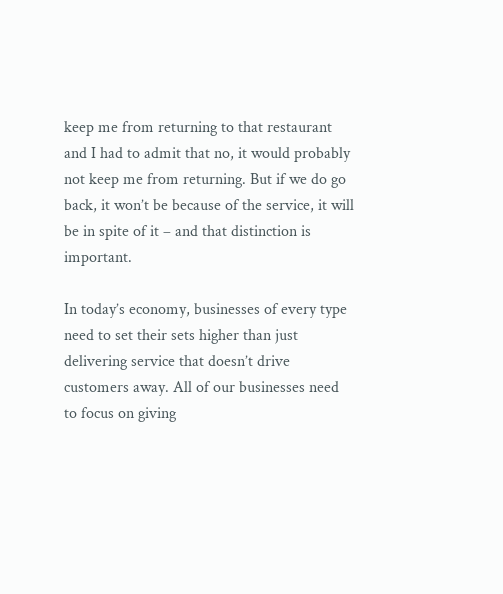keep me from returning to that restaurant and I had to admit that no, it would probably not keep me from returning. But if we do go back, it won’t be because of the service, it will be in spite of it – and that distinction is important.

In today’s economy, businesses of every type need to set their sets higher than just delivering service that doesn’t drive customers away. All of our businesses need to focus on giving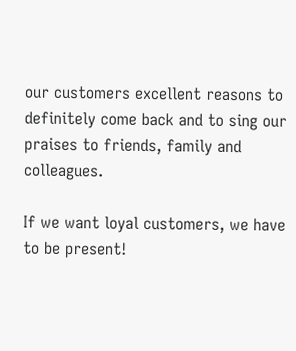our customers excellent reasons to definitely come back and to sing our praises to friends, family and colleagues.

If we want loyal customers, we have to be present!